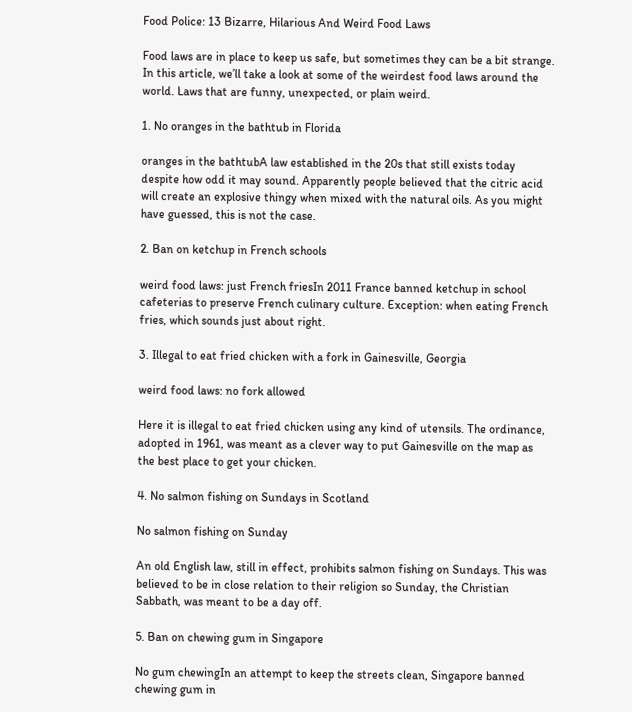Food Police: 13 Bizarre, Hilarious And Weird Food Laws

Food laws are in place to keep us safe, but sometimes they can be a bit strange. In this article, we’ll take a look at some of the weirdest food laws around the world. Laws that are funny, unexpected, or plain weird.

1. No oranges in the bathtub in Florida

oranges in the bathtubA law established in the 20s that still exists today despite how odd it may sound. Apparently people believed that the citric acid will create an explosive thingy when mixed with the natural oils. As you might have guessed, this is not the case.

2. Ban on ketchup in French schools

weird food laws: just French friesIn 2011 France banned ketchup in school cafeterias to preserve French culinary culture. Exception: when eating French fries, which sounds just about right.

3. Illegal to eat fried chicken with a fork in Gainesville, Georgia

weird food laws: no fork allowed

Here it is illegal to eat fried chicken using any kind of utensils. The ordinance, adopted in 1961, was meant as a clever way to put Gainesville on the map as the best place to get your chicken.

4. No salmon fishing on Sundays in Scotland

No salmon fishing on Sunday

An old English law, still in effect, prohibits salmon fishing on Sundays. This was believed to be in close relation to their religion so Sunday, the Christian Sabbath, was meant to be a day off.

5. Ban on chewing gum in Singapore

No gum chewingIn an attempt to keep the streets clean, Singapore banned chewing gum in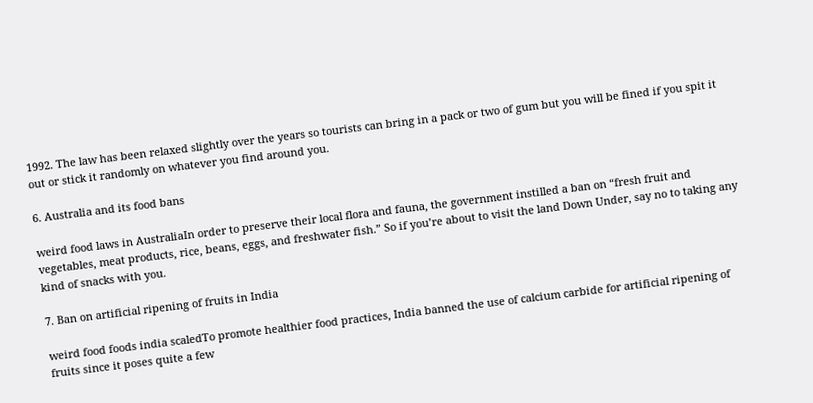1992. The law has been relaxed slightly over the years so tourists can bring in a pack or two of gum but you will be fined if you spit it out or stick it randomly on whatever you find around you.

6. Australia and its food bans

weird food laws in AustraliaIn order to preserve their local flora and fauna, the government instilled a ban on “fresh fruit and vegetables, meat products, rice, beans, eggs, and freshwater fish.” So if you’re about to visit the land Down Under, say no to taking any kind of snacks with you.

7. Ban on artificial ripening of fruits in India

weird food foods india scaledTo promote healthier food practices, India banned the use of calcium carbide for artificial ripening of fruits since it poses quite a few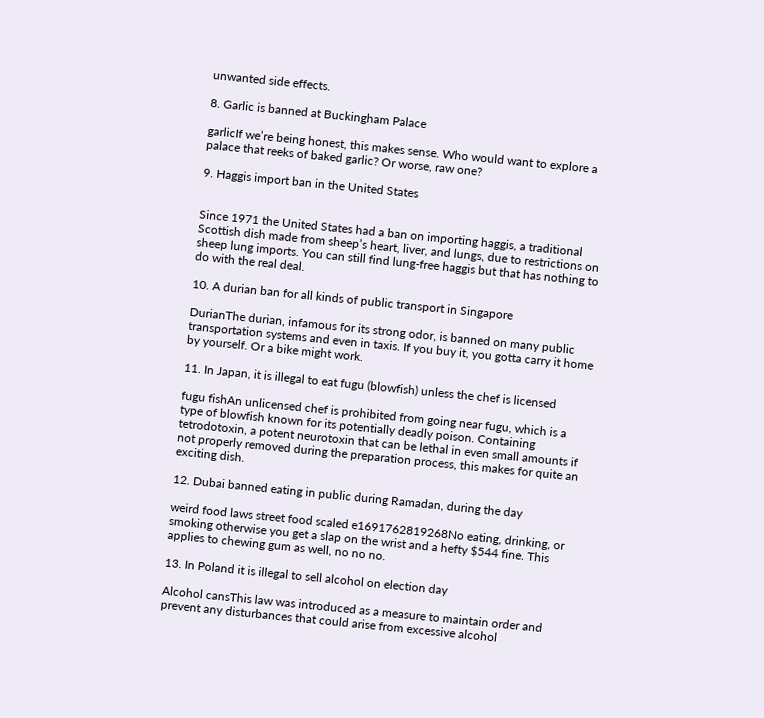unwanted side effects.

8. Garlic is banned at Buckingham Palace

garlicIf we’re being honest, this makes sense. Who would want to explore a palace that reeks of baked garlic? Or worse, raw one?

9. Haggis import ban in the United States


Since 1971 the United States had a ban on importing haggis, a traditional Scottish dish made from sheep’s heart, liver, and lungs, due to restrictions on sheep lung imports. You can still find lung-free haggis but that has nothing to do with the real deal.

10. A durian ban for all kinds of public transport in Singapore

DurianThe durian, infamous for its strong odor, is banned on many public transportation systems and even in taxis. If you buy it, you gotta carry it home by yourself. Or a bike might work.

11. In Japan, it is illegal to eat fugu (blowfish) unless the chef is licensed

fugu fishAn unlicensed chef is prohibited from going near fugu, which is a type of blowfish known for its potentially deadly poison. Containing tetrodotoxin, a potent neurotoxin that can be lethal in even small amounts if not properly removed during the preparation process, this makes for quite an exciting dish.

12. Dubai banned eating in public during Ramadan, during the day

weird food laws street food scaled e1691762819268No eating, drinking, or smoking otherwise you get a slap on the wrist and a hefty $544 fine. This applies to chewing gum as well, no no no.

13. In Poland it is illegal to sell alcohol on election day

Alcohol cansThis law was introduced as a measure to maintain order and prevent any disturbances that could arise from excessive alcohol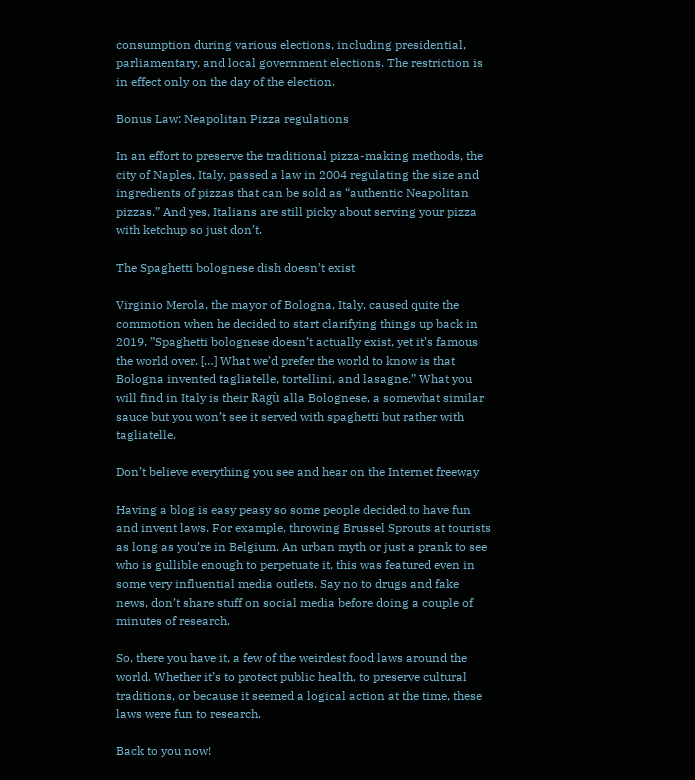consumption during various elections, including presidential, parliamentary, and local government elections. The restriction is in effect only on the day of the election.

Bonus Law: Neapolitan Pizza regulations

In an effort to preserve the traditional pizza-making methods, the city of Naples, Italy, passed a law in 2004 regulating the size and ingredients of pizzas that can be sold as “authentic Neapolitan pizzas.” And yes, Italians are still picky about serving your pizza with ketchup so just don’t.

The Spaghetti bolognese dish doesn’t exist

Virginio Merola, the mayor of Bologna, Italy, caused quite the commotion when he decided to start clarifying things up back in 2019. ”Spaghetti bolognese doesn’t actually exist, yet it’s famous the world over. […] What we’d prefer the world to know is that Bologna invented tagliatelle, tortellini, and lasagne.” What you will find in Italy is their Ragù alla Bolognese, a somewhat similar sauce but you won’t see it served with spaghetti but rather with tagliatelle.

Don’t believe everything you see and hear on the Internet freeway

Having a blog is easy peasy so some people decided to have fun and invent laws. For example, throwing Brussel Sprouts at tourists as long as you’re in Belgium. An urban myth or just a prank to see who is gullible enough to perpetuate it, this was featured even in some very influential media outlets. Say no to drugs and fake news, don’t share stuff on social media before doing a couple of minutes of research.

So, there you have it, a few of the weirdest food laws around the world. Whether it’s to protect public health, to preserve cultural traditions, or because it seemed a logical action at the time, these laws were fun to research.

Back to you now!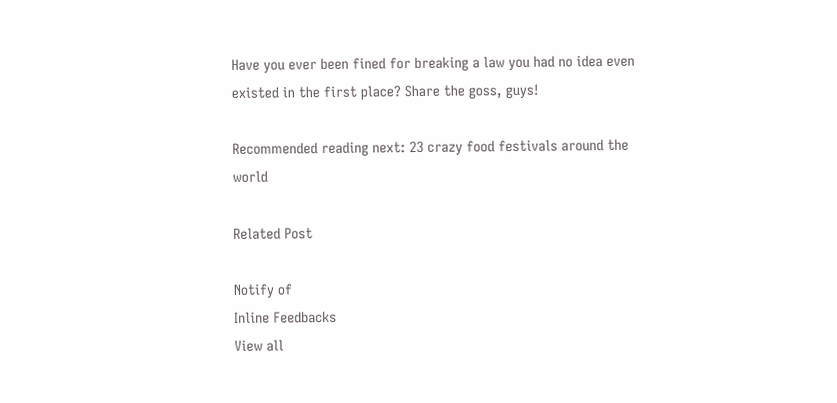Have you ever been fined for breaking a law you had no idea even existed in the first place? Share the goss, guys!

Recommended reading next: 23 crazy food festivals around the world

Related Post

Notify of
Inline Feedbacks
View all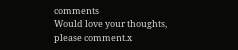comments
Would love your thoughts, please comment.x